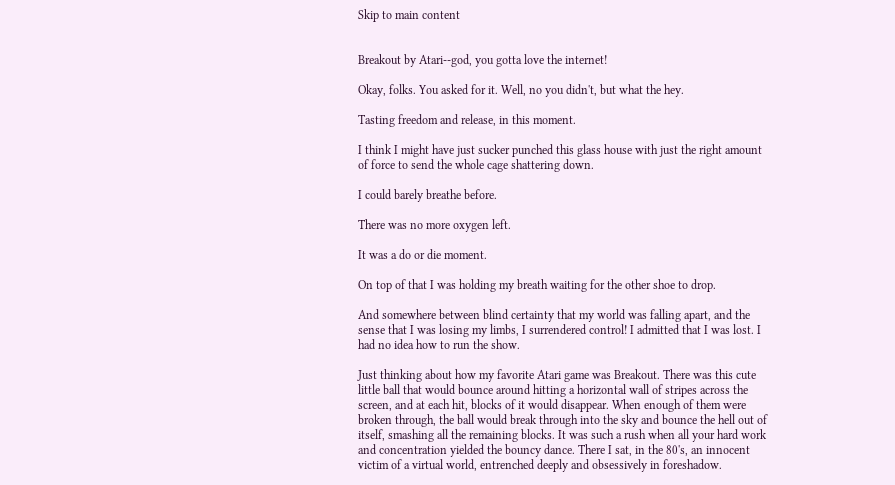Skip to main content


Breakout by Atari--god, you gotta love the internet!

Okay, folks. You asked for it. Well, no you didn't, but what the hey.

Tasting freedom and release, in this moment.

I think I might have just sucker punched this glass house with just the right amount of force to send the whole cage shattering down.

I could barely breathe before.

There was no more oxygen left.

It was a do or die moment.

On top of that I was holding my breath waiting for the other shoe to drop.

And somewhere between blind certainty that my world was falling apart, and the sense that I was losing my limbs, I surrendered control! I admitted that I was lost. I had no idea how to run the show.

Just thinking about how my favorite Atari game was Breakout. There was this cute little ball that would bounce around hitting a horizontal wall of stripes across the screen, and at each hit, blocks of it would disappear. When enough of them were broken through, the ball would break through into the sky and bounce the hell out of itself, smashing all the remaining blocks. It was such a rush when all your hard work and concentration yielded the bouncy dance. There I sat, in the 80's, an innocent victim of a virtual world, entrenched deeply and obsessively in foreshadow.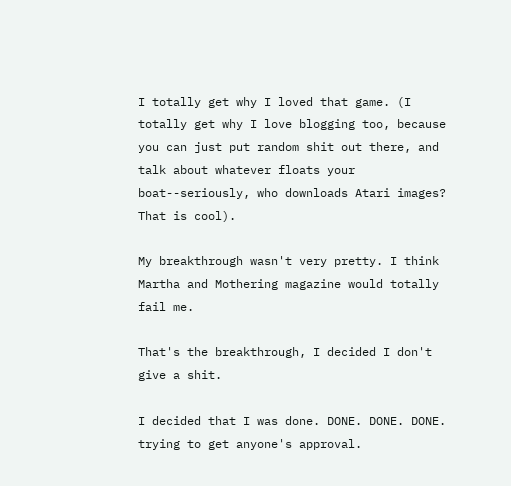I totally get why I loved that game. (I totally get why I love blogging too, because you can just put random shit out there, and talk about whatever floats your boat--seriously, who downloads Atari images? That is cool).

My breakthrough wasn't very pretty. I think Martha and Mothering magazine would totally fail me.

That's the breakthrough, I decided I don't give a shit.

I decided that I was done. DONE. DONE. DONE. trying to get anyone's approval.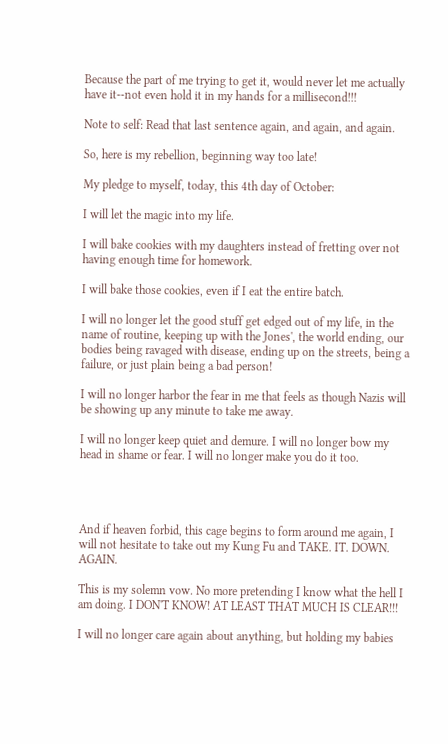Because the part of me trying to get it, would never let me actually have it--not even hold it in my hands for a millisecond!!!

Note to self: Read that last sentence again, and again, and again.

So, here is my rebellion, beginning way too late!

My pledge to myself, today, this 4th day of October:

I will let the magic into my life.

I will bake cookies with my daughters instead of fretting over not having enough time for homework.

I will bake those cookies, even if I eat the entire batch.

I will no longer let the good stuff get edged out of my life, in the name of routine, keeping up with the Jones', the world ending, our bodies being ravaged with disease, ending up on the streets, being a failure, or just plain being a bad person!

I will no longer harbor the fear in me that feels as though Nazis will be showing up any minute to take me away.

I will no longer keep quiet and demure. I will no longer bow my head in shame or fear. I will no longer make you do it too.




And if heaven forbid, this cage begins to form around me again, I will not hesitate to take out my Kung Fu and TAKE. IT. DOWN. AGAIN.

This is my solemn vow. No more pretending I know what the hell I am doing. I DON'T KNOW! AT LEAST THAT MUCH IS CLEAR!!!

I will no longer care again about anything, but holding my babies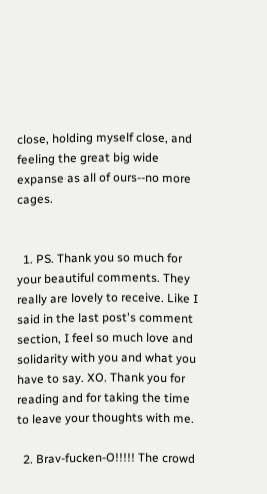close, holding myself close, and feeling the great big wide expanse as all of ours--no more cages.


  1. PS. Thank you so much for your beautiful comments. They really are lovely to receive. Like I said in the last post's comment section, I feel so much love and solidarity with you and what you have to say. XO. Thank you for reading and for taking the time to leave your thoughts with me.

  2. Brav-fucken-O!!!!! The crowd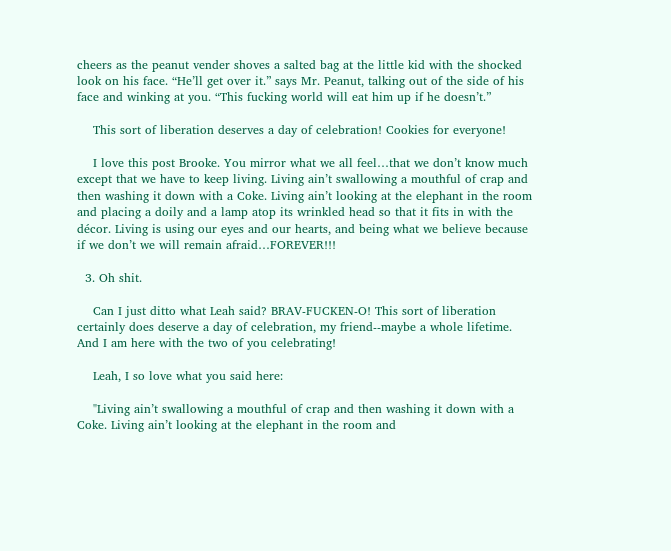cheers as the peanut vender shoves a salted bag at the little kid with the shocked look on his face. “He’ll get over it.” says Mr. Peanut, talking out of the side of his face and winking at you. “This fucking world will eat him up if he doesn’t.”

    This sort of liberation deserves a day of celebration! Cookies for everyone!

    I love this post Brooke. You mirror what we all feel…that we don’t know much except that we have to keep living. Living ain’t swallowing a mouthful of crap and then washing it down with a Coke. Living ain’t looking at the elephant in the room and placing a doily and a lamp atop its wrinkled head so that it fits in with the décor. Living is using our eyes and our hearts, and being what we believe because if we don’t we will remain afraid…FOREVER!!!

  3. Oh shit.

    Can I just ditto what Leah said? BRAV-FUCKEN-O! This sort of liberation certainly does deserve a day of celebration, my friend--maybe a whole lifetime. And I am here with the two of you celebrating!

    Leah, I so love what you said here:

    "Living ain’t swallowing a mouthful of crap and then washing it down with a Coke. Living ain’t looking at the elephant in the room and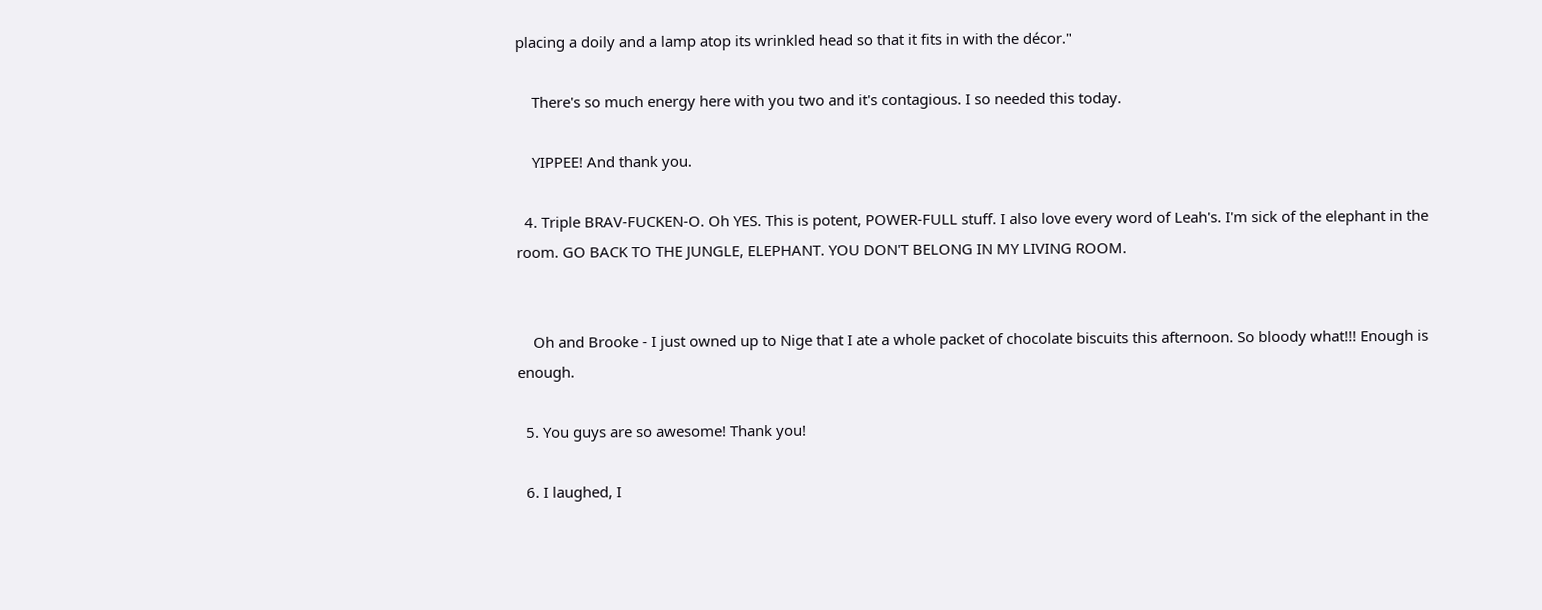placing a doily and a lamp atop its wrinkled head so that it fits in with the décor."

    There's so much energy here with you two and it's contagious. I so needed this today.

    YIPPEE! And thank you.

  4. Triple BRAV-FUCKEN-O. Oh YES. This is potent, POWER-FULL stuff. I also love every word of Leah's. I'm sick of the elephant in the room. GO BACK TO THE JUNGLE, ELEPHANT. YOU DON'T BELONG IN MY LIVING ROOM.


    Oh and Brooke - I just owned up to Nige that I ate a whole packet of chocolate biscuits this afternoon. So bloody what!!! Enough is enough.

  5. You guys are so awesome! Thank you!

  6. I laughed, I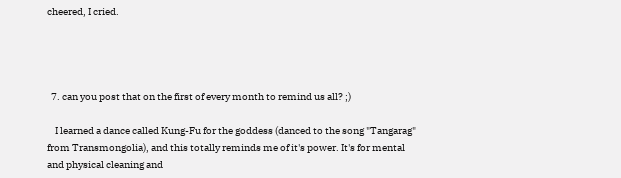cheered, I cried.




  7. can you post that on the first of every month to remind us all? ;)

    I learned a dance called Kung-Fu for the goddess (danced to the song "Tangarag" from Transmongolia), and this totally reminds me of it's power. It's for mental and physical cleaning and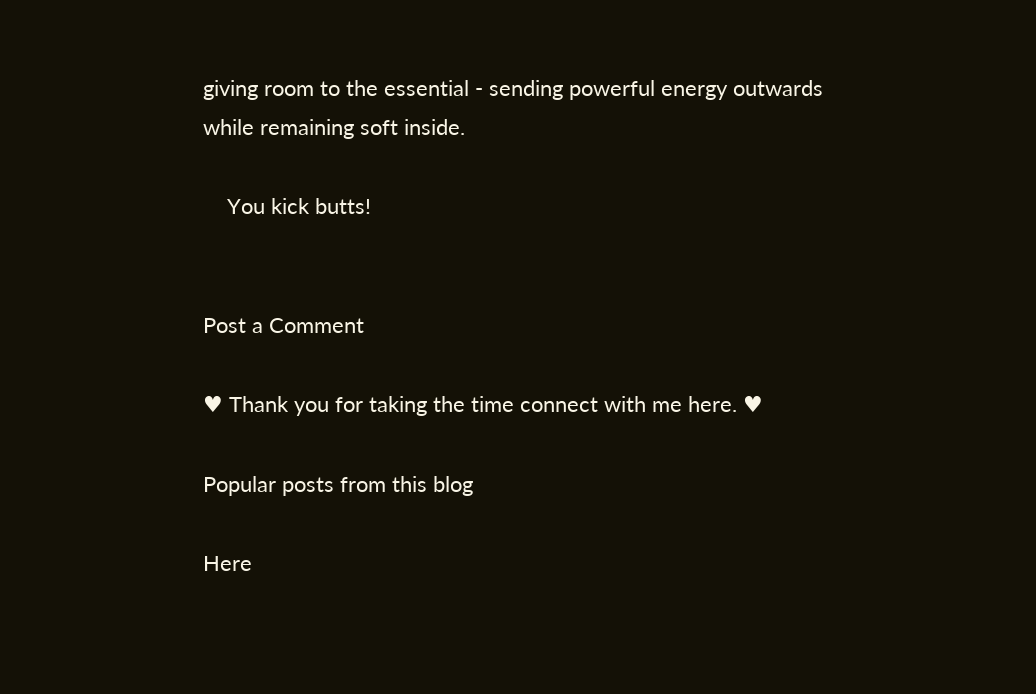giving room to the essential - sending powerful energy outwards while remaining soft inside.

    You kick butts!


Post a Comment

♥ Thank you for taking the time connect with me here. ♥

Popular posts from this blog

Here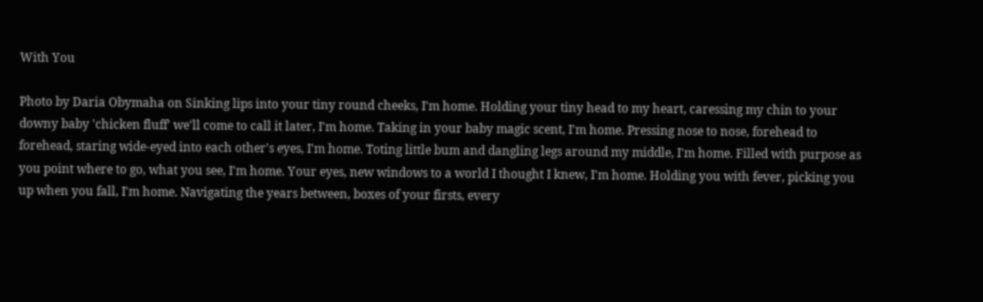With You

Photo by Daria Obymaha on Sinking lips into your tiny round cheeks, I'm home. Holding your tiny head to my heart, caressing my chin to your downy baby 'chicken fluff' we'll come to call it later, I'm home. Taking in your baby magic scent, I'm home. Pressing nose to nose, forehead to forehead, staring wide-eyed into each other's eyes, I'm home. Toting little bum and dangling legs around my middle, I'm home. Filled with purpose as you point where to go, what you see, I'm home. Your eyes, new windows to a world I thought I knew, I'm home. Holding you with fever, picking you up when you fall, I'm home. Navigating the years between, boxes of your firsts, every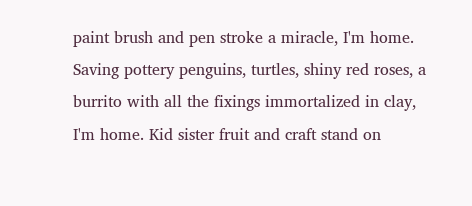paint brush and pen stroke a miracle, I'm home. Saving pottery penguins, turtles, shiny red roses, a burrito with all the fixings immortalized in clay, I'm home. Kid sister fruit and craft stand on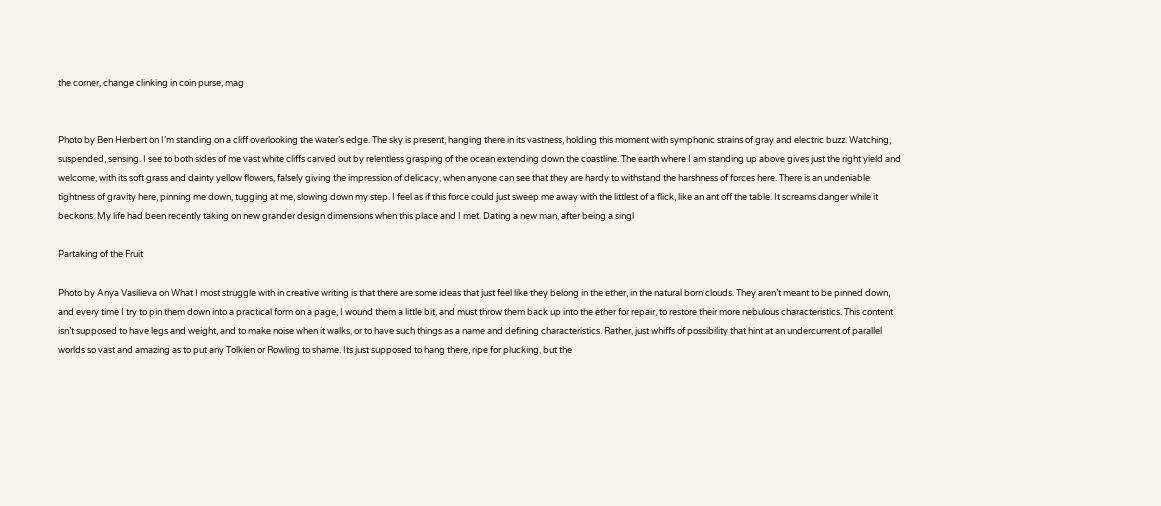the corner, change clinking in coin purse, mag


Photo by Ben Herbert on I’m standing on a cliff overlooking the water’s edge. The sky is present, hanging there in its vastness, holding this moment with symphonic strains of gray and electric buzz. Watching, suspended, sensing. I see to both sides of me vast white cliffs carved out by relentless grasping of the ocean extending down the coastline. The earth where I am standing up above gives just the right yield and welcome, with its soft grass and dainty yellow flowers, falsely giving the impression of delicacy, when anyone can see that they are hardy to withstand the harshness of forces here. There is an undeniable tightness of gravity here, pinning me down, tugging at me, slowing down my step. I feel as if this force could just sweep me away with the littlest of a flick, like an ant off the table. It screams danger while it beckons. My life had been recently taking on new grander design dimensions when this place and I met. Dating a new man, after being a singl

Partaking of the Fruit

Photo by Anya Vasilieva on What I most struggle with in creative writing is that there are some ideas that just feel like they belong in the ether, in the natural born clouds. They aren’t meant to be pinned down, and every time I try to pin them down into a practical form on a page, I wound them a little bit, and must throw them back up into the ether for repair, to restore their more nebulous characteristics. This content isn’t supposed to have legs and weight, and to make noise when it walks, or to have such things as a name and defining characteristics. Rather, just whiffs of possibility that hint at an undercurrent of parallel worlds so vast and amazing as to put any Tolkien or Rowling to shame. Its just supposed to hang there, ripe for plucking, but the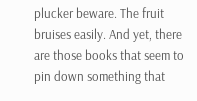plucker beware. The fruit bruises easily. And yet, there are those books that seem to pin down something that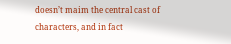doesn’t maim the central cast of characters, and in fact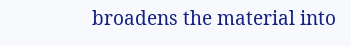broadens the material into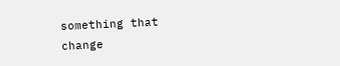something that change